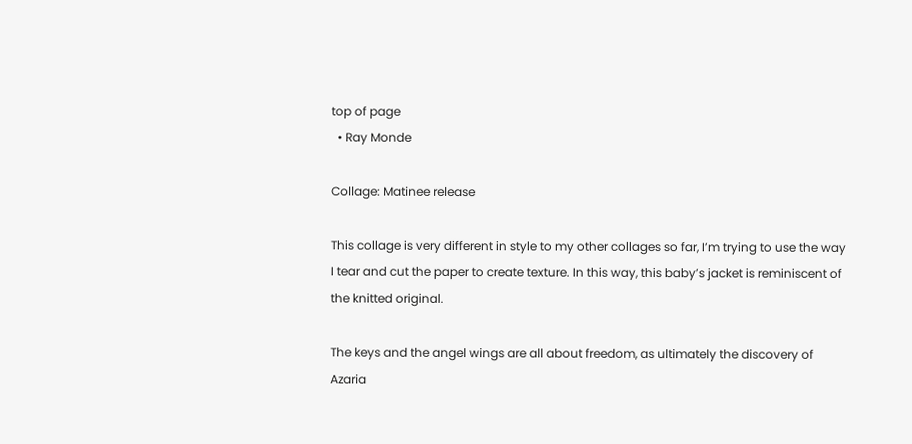top of page
  • Ray Monde

Collage: Matinee release

This collage is very different in style to my other collages so far, I’m trying to use the way I tear and cut the paper to create texture. In this way, this baby’s jacket is reminiscent of the knitted original.

The keys and the angel wings are all about freedom, as ultimately the discovery of Azaria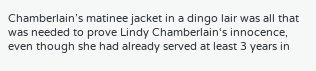Chamberlain’s matinee jacket in a dingo lair was all that was needed to prove Lindy Chamberlain‘s innocence, even though she had already served at least 3 years in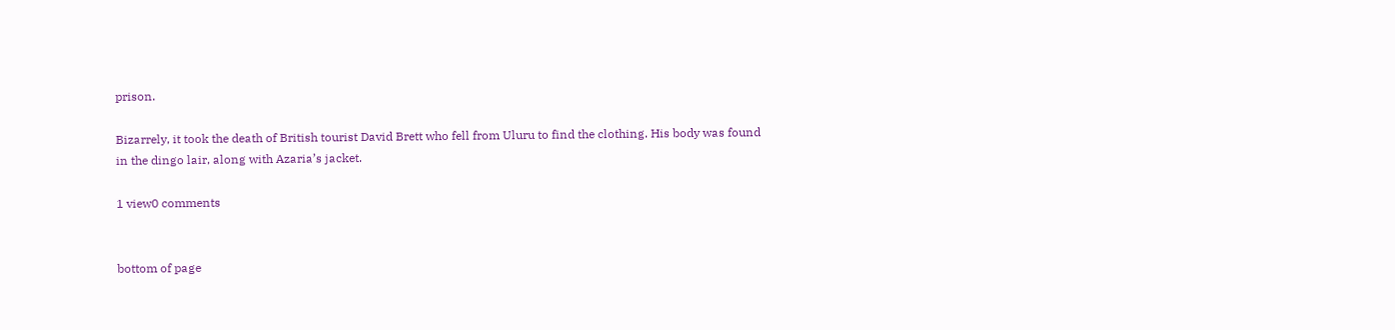prison.

Bizarrely, it took the death of British tourist David Brett who fell from Uluru to find the clothing. His body was found in the dingo lair, along with Azaria’s jacket.

1 view0 comments


bottom of page